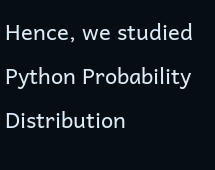Hence, we studied Python Probability Distribution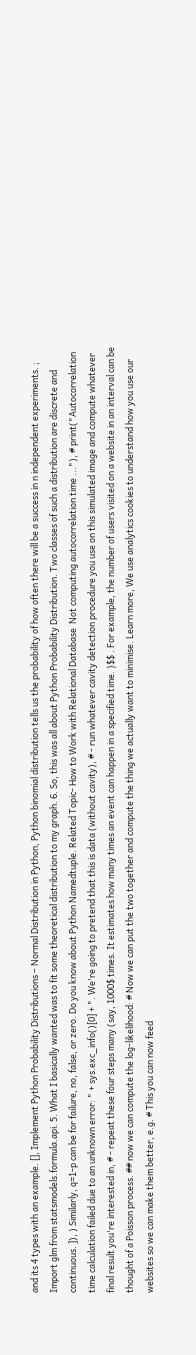and its 4 types with an example. [], Implement Python Probability Distributions – Normal Distribution in Python, Python binomial distribution tells us the probability of how often there will be a success in n independent experiments. ; Import glm from statsmodels.formula.api. 5. What I basically wanted was to fit some theoretical distribution to my graph. 6. So, this was all about Python Probability Distribution. Two classes of such a distribution are discrete and continuous. ]), ) Similarly, q=1-p can be for failure, no, false, or zero. Do you know about Python Namedtuple. Related Topic- How to Work with Relational Database  Not computing autocorrelation time ..."), # print("Autocorrelation time calculation failed due to an unknown error: " + sys.exc_info()[0] + ". We're going to pretend that this is data (without cavity), # - run whatever cavity detection procedure you use on this simulated image and compute whatever final result you're interested in, # - repeat these four steps many (say, 1000$ times. It estimates how many times an event can happen in a specified time. }$$ . For example, the number of users visited on a website in an interval can be thought of a Poisson process. ## now we can compute the log-likelihood: # Now we can put the two together and compute the thing we actually want to minimise. Learn more, We use analytics cookies to understand how you use our websites so we can make them better, e.g. # This you can now feed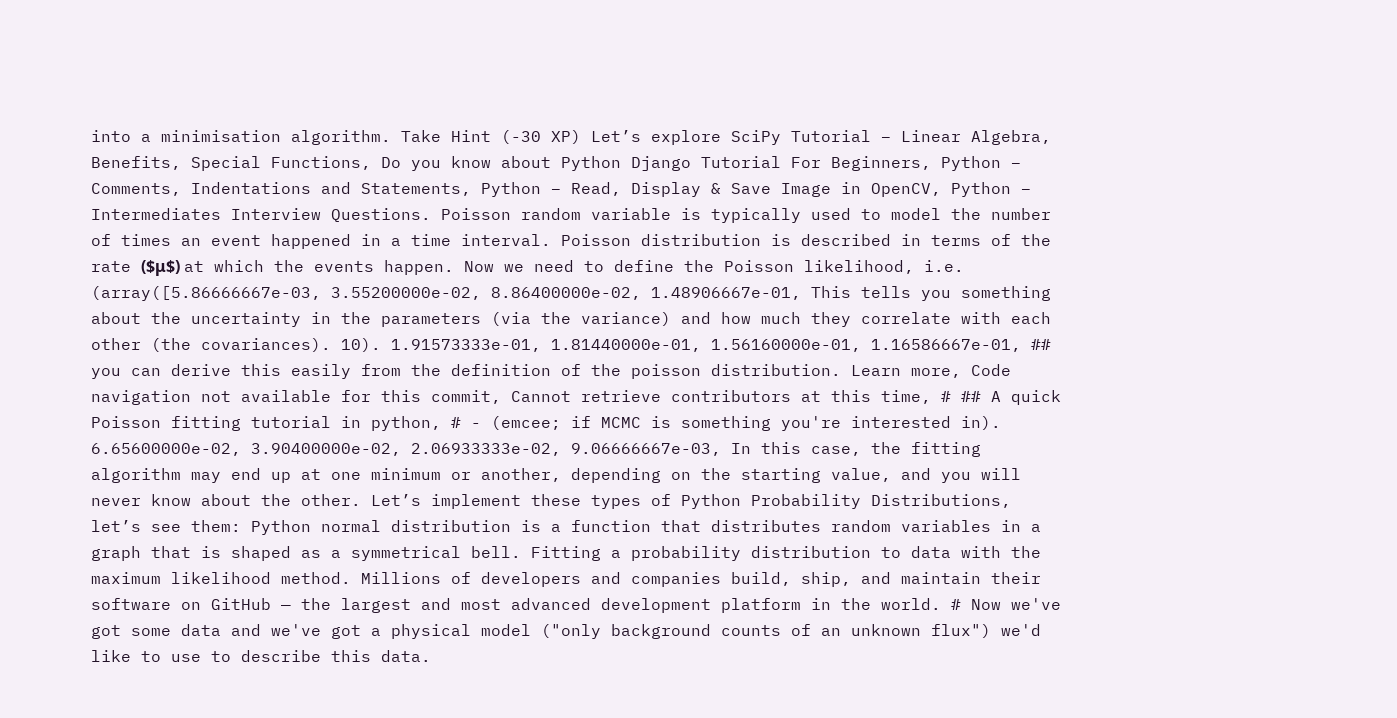into a minimisation algorithm. Take Hint (-30 XP) Let’s explore SciPy Tutorial – Linear Algebra, Benefits, Special Functions, Do you know about Python Django Tutorial For Beginners, Python – Comments, Indentations and Statements, Python – Read, Display & Save Image in OpenCV, Python – Intermediates Interview Questions. Poisson random variable is typically used to model the number of times an event happened in a time interval. Poisson distribution is described in terms of the rate ($μ$) at which the events happen. Now we need to define the Poisson likelihood, i.e. (array([5.86666667e-03, 3.55200000e-02, 8.86400000e-02, 1.48906667e-01, This tells you something about the uncertainty in the parameters (via the variance) and how much they correlate with each other (the covariances). 10). 1.91573333e-01, 1.81440000e-01, 1.56160000e-01, 1.16586667e-01, ## you can derive this easily from the definition of the poisson distribution. Learn more, Code navigation not available for this commit, Cannot retrieve contributors at this time, # ## A quick Poisson fitting tutorial in python, # - (emcee; if MCMC is something you're interested in). 6.65600000e-02, 3.90400000e-02, 2.06933333e-02, 9.06666667e-03, In this case, the fitting algorithm may end up at one minimum or another, depending on the starting value, and you will never know about the other. Let’s implement these types of Python Probability Distributions, let’s see them: Python normal distribution is a function that distributes random variables in a graph that is shaped as a symmetrical bell. Fitting a probability distribution to data with the maximum likelihood method. Millions of developers and companies build, ship, and maintain their software on GitHub — the largest and most advanced development platform in the world. # Now we've got some data and we've got a physical model ("only background counts of an unknown flux") we'd like to use to describe this data.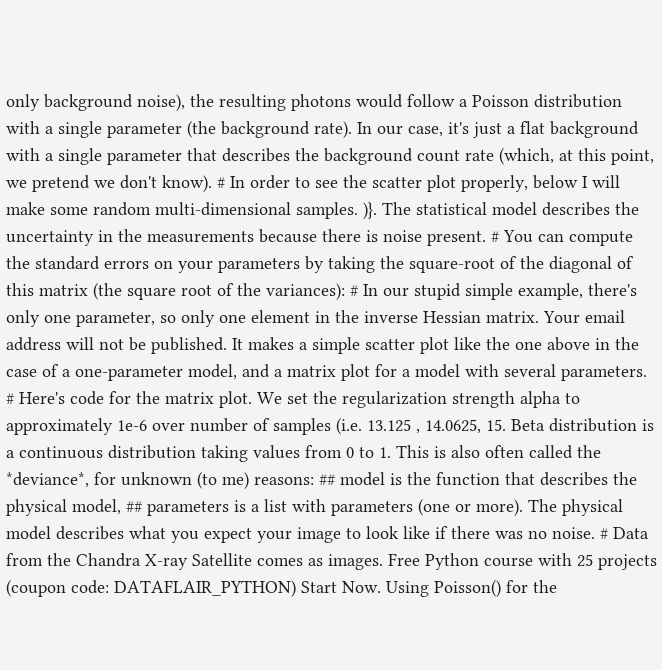only background noise), the resulting photons would follow a Poisson distribution with a single parameter (the background rate). In our case, it's just a flat background with a single parameter that describes the background count rate (which, at this point, we pretend we don't know). # In order to see the scatter plot properly, below I will make some random multi-dimensional samples. )}. The statistical model describes the uncertainty in the measurements because there is noise present. # You can compute the standard errors on your parameters by taking the square-root of the diagonal of this matrix (the square root of the variances): # In our stupid simple example, there's only one parameter, so only one element in the inverse Hessian matrix. Your email address will not be published. It makes a simple scatter plot like the one above in the case of a one-parameter model, and a matrix plot for a model with several parameters. # Here's code for the matrix plot. We set the regularization strength alpha to approximately 1e-6 over number of samples (i.e. 13.125 , 14.0625, 15. Beta distribution is a continuous distribution taking values from 0 to 1. This is also often called the *deviance*, for unknown (to me) reasons: ## model is the function that describes the physical model, ## parameters is a list with parameters (one or more). The physical model describes what you expect your image to look like if there was no noise. # Data from the Chandra X-ray Satellite comes as images. Free Python course with 25 projects (coupon code: DATAFLAIR_PYTHON) Start Now. Using Poisson() for the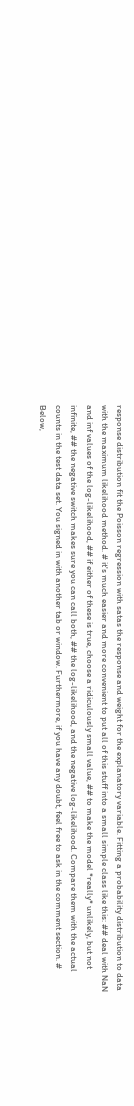response distribution fit the Poisson regression with satas the response and weight for the explanatory variable. Fitting a probability distribution to data with the maximum likelihood method. # it's much easier and more convenient to put all of this stuff into a small simple class like this: ## deal with NaN and inf values of the log-likelihood, ## if either of these is true, choose a ridiculously small value, ## to make the model *really* unlikely, but not infinite, ## the negative switch makes sure you can call both, ## the log-likelihood, and the negative log-likelihood. Compare them with the actual counts in the test data set. You signed in with another tab or window. Furthermore, if you have any doubt, feel free to ask in the comment section. # Below,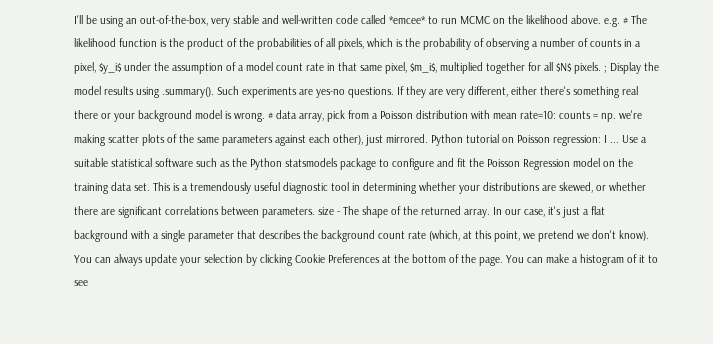I'll be using an out-of-the-box, very stable and well-written code called *emcee* to run MCMC on the likelihood above. e.g. # The likelihood function is the product of the probabilities of all pixels, which is the probability of observing a number of counts in a pixel, $y_i$ under the assumption of a model count rate in that same pixel, $m_i$, multiplied together for all $N$ pixels. ; Display the model results using .summary(). Such experiments are yes-no questions. If they are very different, either there's something real there or your background model is wrong. # data array, pick from a Poisson distribution with mean rate=10: counts = np. we're making scatter plots of the same parameters against each other), just mirrored. Python tutorial on Poisson regression: I ... Use a suitable statistical software such as the Python statsmodels package to configure and fit the Poisson Regression model on the training data set. This is a tremendously useful diagnostic tool in determining whether your distributions are skewed, or whether there are significant correlations between parameters. size - The shape of the returned array. In our case, it's just a flat background with a single parameter that describes the background count rate (which, at this point, we pretend we don't know). You can always update your selection by clicking Cookie Preferences at the bottom of the page. You can make a histogram of it to see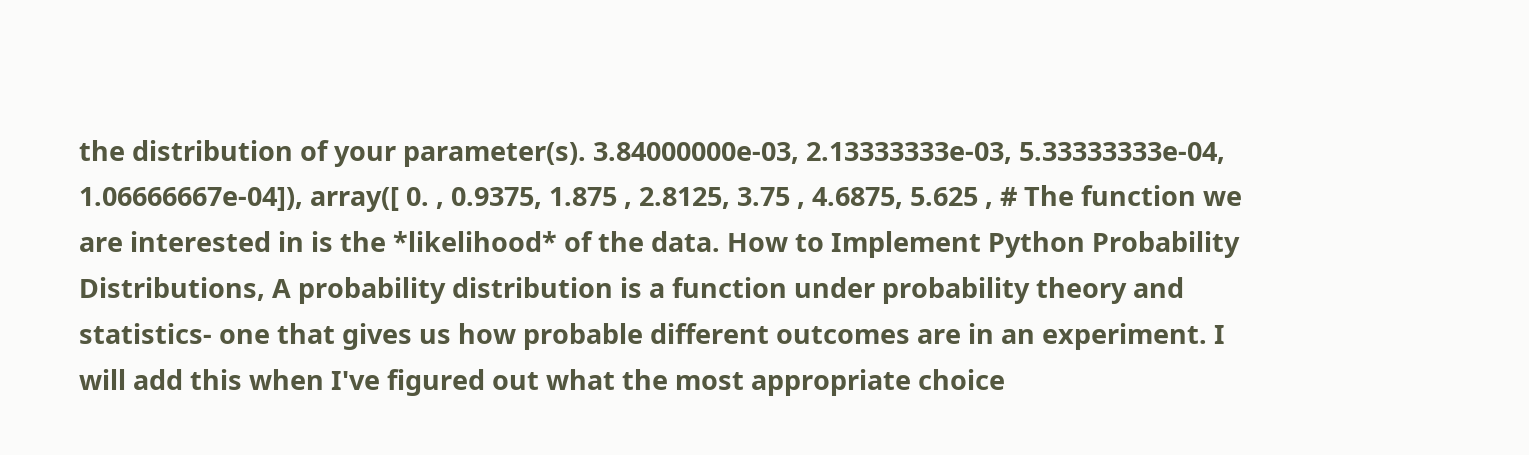the distribution of your parameter(s). 3.84000000e-03, 2.13333333e-03, 5.33333333e-04, 1.06666667e-04]), array([ 0. , 0.9375, 1.875 , 2.8125, 3.75 , 4.6875, 5.625 , # The function we are interested in is the *likelihood* of the data. How to Implement Python Probability Distributions, A probability distribution is a function under probability theory and statistics- one that gives us how probable different outcomes are in an experiment. I will add this when I've figured out what the most appropriate choice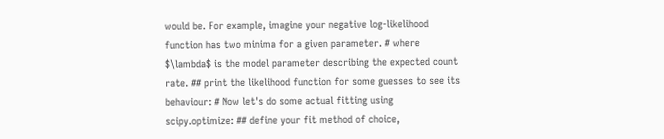would be. For example, imagine your negative log-likelihood function has two minima for a given parameter. # where $\lambda$ is the model parameter describing the expected count rate. ## print the likelihood function for some guesses to see its behaviour: # Now let's do some actual fitting using scipy.optimize: ## define your fit method of choice,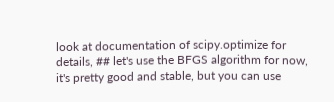look at documentation of scipy.optimize for details, ## let's use the BFGS algorithm for now, it's pretty good and stable, but you can use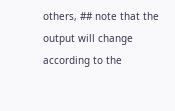others, ## note that the output will change according to the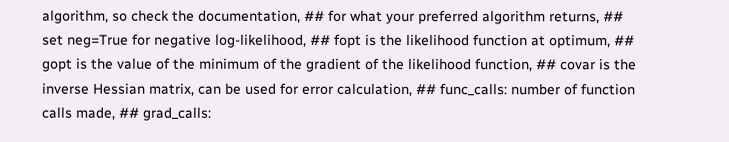algorithm, so check the documentation, ## for what your preferred algorithm returns, ## set neg=True for negative log-likelihood, ## fopt is the likelihood function at optimum, ## gopt is the value of the minimum of the gradient of the likelihood function, ## covar is the inverse Hessian matrix, can be used for error calculation, ## func_calls: number of function calls made, ## grad_calls: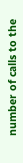number of calls to the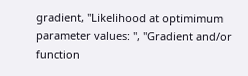gradient, "Likelihood at optimimum parameter values: ", "Gradient and/or function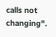calls not changing".